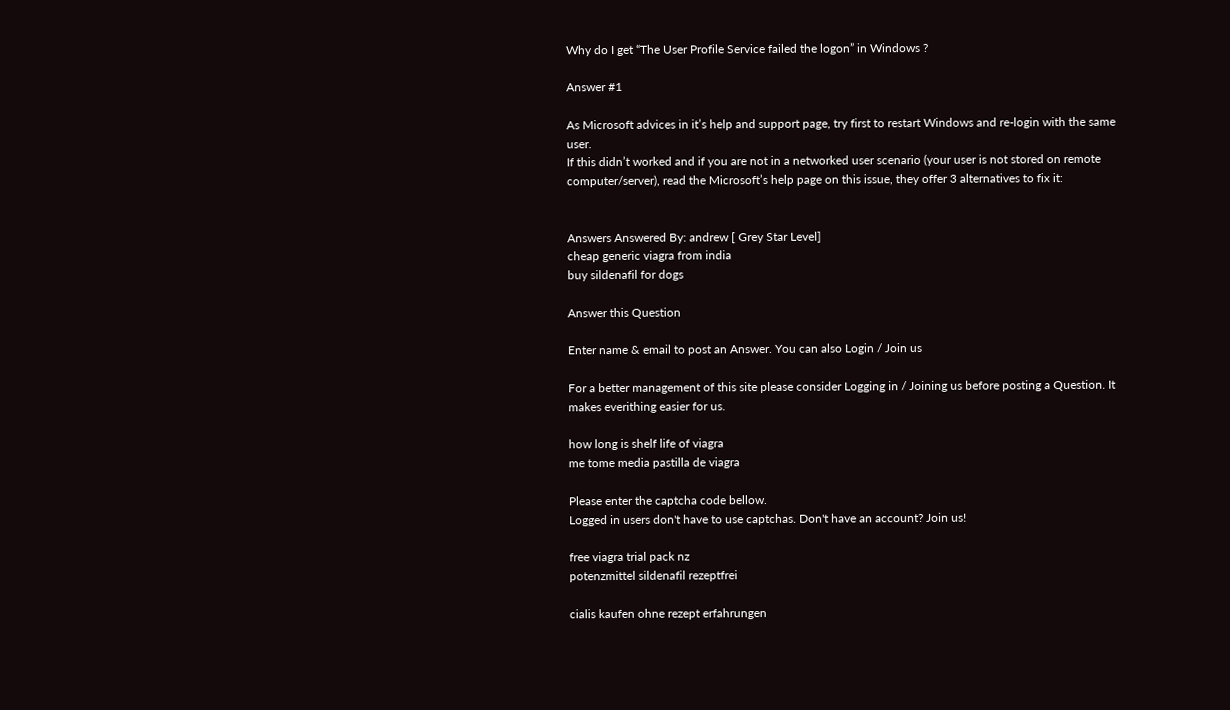Why do I get “The User Profile Service failed the logon” in Windows ?

Answer #1

As Microsoft advices in it’s help and support page, try first to restart Windows and re-login with the same user.
If this didn’t worked and if you are not in a networked user scenario (your user is not stored on remote computer/server), read the Microsoft’s help page on this issue, they offer 3 alternatives to fix it:


Answers Answered By: andrew [ Grey Star Level]
cheap generic viagra from india
buy sildenafil for dogs

Answer this Question

Enter name & email to post an Answer. You can also Login / Join us

For a better management of this site please consider Logging in / Joining us before posting a Question. It makes everithing easier for us.

how long is shelf life of viagra
me tome media pastilla de viagra

Please enter the captcha code bellow.
Logged in users don't have to use captchas. Don't have an account? Join us!

free viagra trial pack nz
potenzmittel sildenafil rezeptfrei

cialis kaufen ohne rezept erfahrungen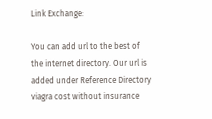Link Exchange:

You can add url to the best of the internet directory. Our url is added under Reference Directory
viagra cost without insurance